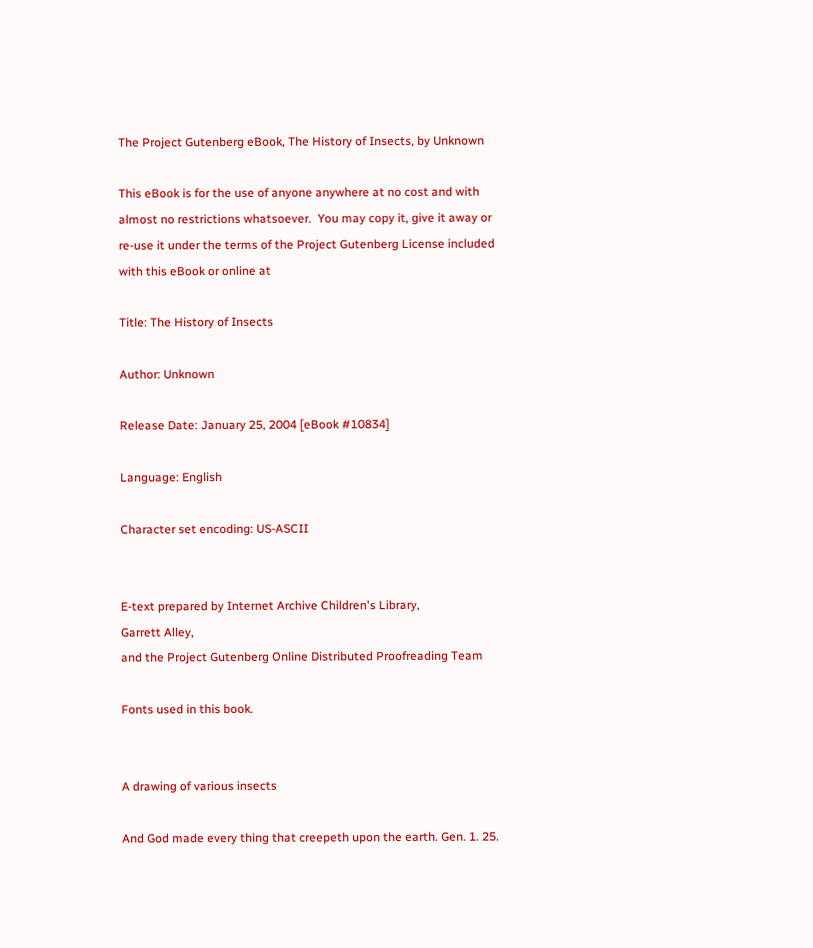The Project Gutenberg eBook, The History of Insects, by Unknown

This eBook is for the use of anyone anywhere at no cost and with
almost no restrictions whatsoever.  You may copy it, give it away or
re-use it under the terms of the Project Gutenberg License included
with this eBook or online at

Title: The History of Insects

Author: Unknown

Release Date: January 25, 2004 [eBook #10834]

Language: English

Character set encoding: US-ASCII


E-text prepared by Internet Archive Children's Library,
Garrett Alley,
and the Project Gutenberg Online Distributed Proofreading Team

Fonts used in this book.


A drawing of various insects

And God made every thing that creepeth upon the earth. Gen. 1. 25.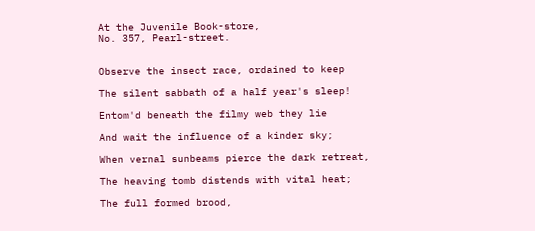At the Juvenile Book-store,
No. 357, Pearl-street.


Observe the insect race, ordained to keep

The silent sabbath of a half year's sleep!

Entom'd beneath the filmy web they lie

And wait the influence of a kinder sky;

When vernal sunbeams pierce the dark retreat,

The heaving tomb distends with vital heat;

The full formed brood,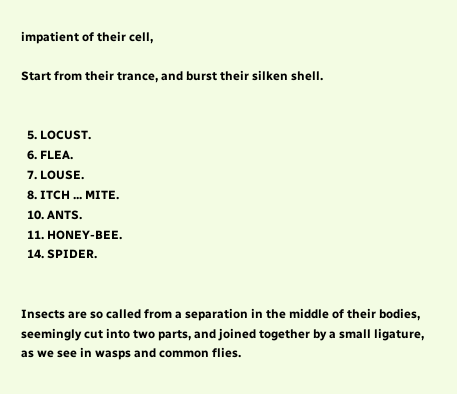impatient of their cell,

Start from their trance, and burst their silken shell.


  5. LOCUST.
  6. FLEA.
  7. LOUSE.
  8. ITCH ... MITE.
  10. ANTS.
  11. HONEY-BEE.
  14. SPIDER.


Insects are so called from a separation in the middle of their bodies, seemingly cut into two parts, and joined together by a small ligature, as we see in wasps and common flies.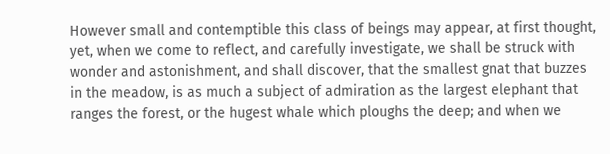However small and contemptible this class of beings may appear, at first thought, yet, when we come to reflect, and carefully investigate, we shall be struck with wonder and astonishment, and shall discover, that the smallest gnat that buzzes in the meadow, is as much a subject of admiration as the largest elephant that ranges the forest, or the hugest whale which ploughs the deep; and when we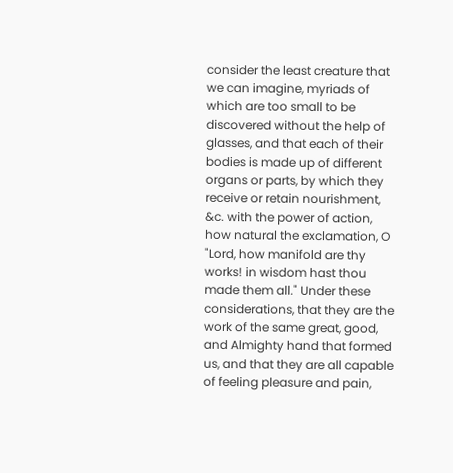consider the least creature that we can imagine, myriads of which are too small to be discovered without the help of glasses, and that each of their bodies is made up of different organs or parts, by which they receive or retain nourishment, &c. with the power of action, how natural the exclamation, O "Lord, how manifold are thy works! in wisdom hast thou made them all." Under these considerations, that they are the work of the same great, good, and Almighty hand that formed us, and that they are all capable of feeling pleasure and pain,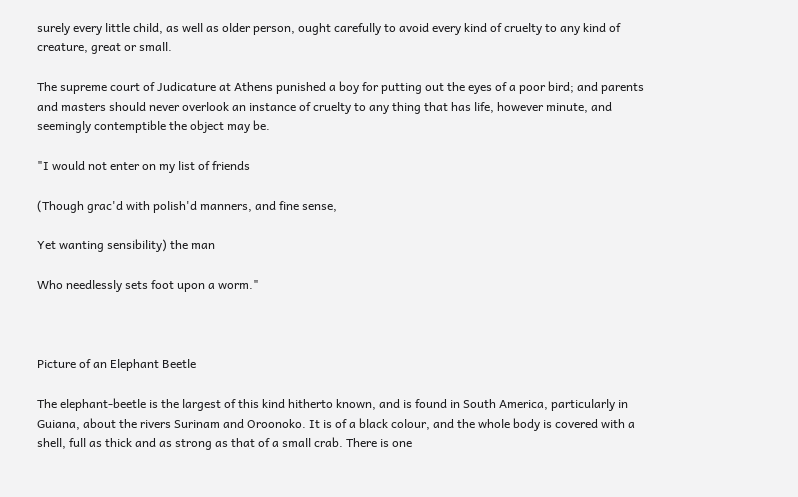surely every little child, as well as older person, ought carefully to avoid every kind of cruelty to any kind of creature, great or small.

The supreme court of Judicature at Athens punished a boy for putting out the eyes of a poor bird; and parents and masters should never overlook an instance of cruelty to any thing that has life, however minute, and seemingly contemptible the object may be.

"I would not enter on my list of friends

(Though grac'd with polish'd manners, and fine sense,

Yet wanting sensibility) the man

Who needlessly sets foot upon a worm."



Picture of an Elephant Beetle

The elephant-beetle is the largest of this kind hitherto known, and is found in South America, particularly in Guiana, about the rivers Surinam and Oroonoko. It is of a black colour, and the whole body is covered with a shell, full as thick and as strong as that of a small crab. There is one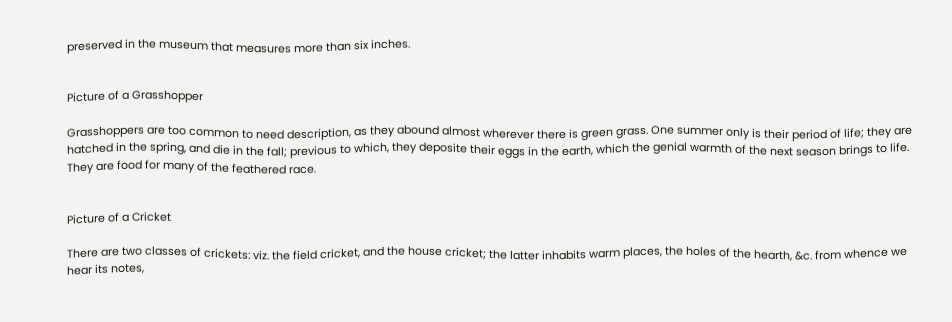preserved in the museum that measures more than six inches.


Picture of a Grasshopper

Grasshoppers are too common to need description, as they abound almost wherever there is green grass. One summer only is their period of life; they are hatched in the spring, and die in the fall; previous to which, they deposite their eggs in the earth, which the genial warmth of the next season brings to life. They are food for many of the feathered race.


Picture of a Cricket

There are two classes of crickets: viz. the field cricket, and the house cricket; the latter inhabits warm places, the holes of the hearth, &c. from whence we hear its notes,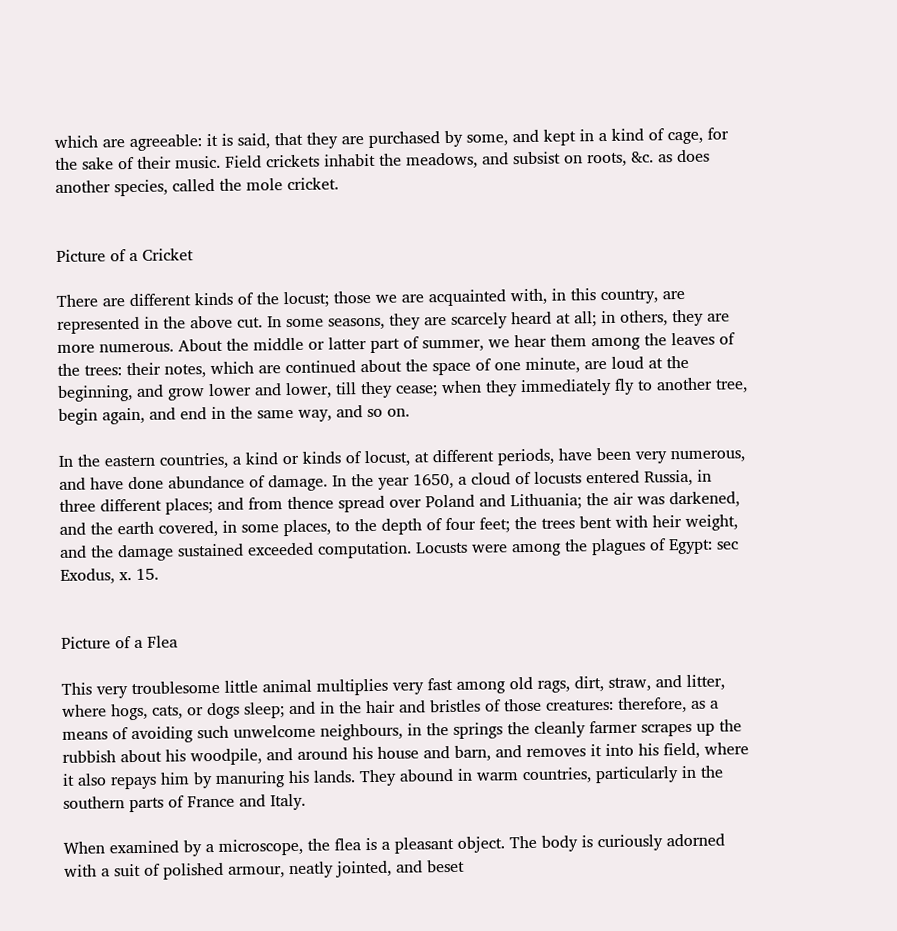which are agreeable: it is said, that they are purchased by some, and kept in a kind of cage, for the sake of their music. Field crickets inhabit the meadows, and subsist on roots, &c. as does another species, called the mole cricket.


Picture of a Cricket

There are different kinds of the locust; those we are acquainted with, in this country, are represented in the above cut. In some seasons, they are scarcely heard at all; in others, they are more numerous. About the middle or latter part of summer, we hear them among the leaves of the trees: their notes, which are continued about the space of one minute, are loud at the beginning, and grow lower and lower, till they cease; when they immediately fly to another tree, begin again, and end in the same way, and so on.

In the eastern countries, a kind or kinds of locust, at different periods, have been very numerous, and have done abundance of damage. In the year 1650, a cloud of locusts entered Russia, in three different places; and from thence spread over Poland and Lithuania; the air was darkened, and the earth covered, in some places, to the depth of four feet; the trees bent with heir weight, and the damage sustained exceeded computation. Locusts were among the plagues of Egypt: sec Exodus, x. 15.


Picture of a Flea

This very troublesome little animal multiplies very fast among old rags, dirt, straw, and litter, where hogs, cats, or dogs sleep; and in the hair and bristles of those creatures: therefore, as a means of avoiding such unwelcome neighbours, in the springs the cleanly farmer scrapes up the rubbish about his woodpile, and around his house and barn, and removes it into his field, where it also repays him by manuring his lands. They abound in warm countries, particularly in the southern parts of France and Italy.

When examined by a microscope, the flea is a pleasant object. The body is curiously adorned with a suit of polished armour, neatly jointed, and beset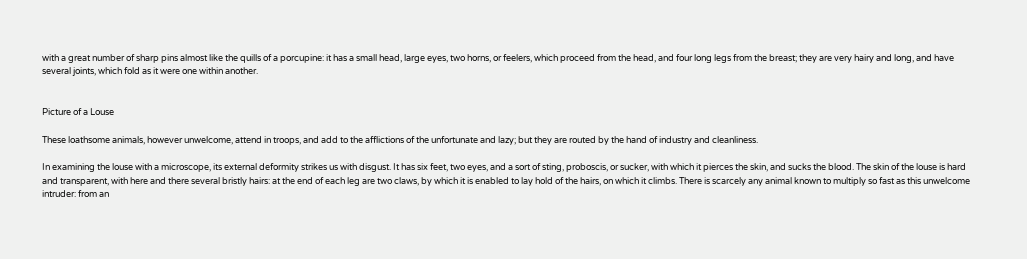with a great number of sharp pins almost like the quills of a porcupine: it has a small head, large eyes, two horns, or feelers, which proceed from the head, and four long legs from the breast; they are very hairy and long, and have several joints, which fold as it were one within another.


Picture of a Louse

These loathsome animals, however unwelcome, attend in troops, and add to the afflictions of the unfortunate and lazy; but they are routed by the hand of industry and cleanliness.

In examining the louse with a microscope, its external deformity strikes us with disgust. It has six feet, two eyes, and a sort of sting, proboscis, or sucker, with which it pierces the skin, and sucks the blood. The skin of the louse is hard and transparent, with here and there several bristly hairs: at the end of each leg are two claws, by which it is enabled to lay hold of the hairs, on which it climbs. There is scarcely any animal known to multiply so fast as this unwelcome intruder: from an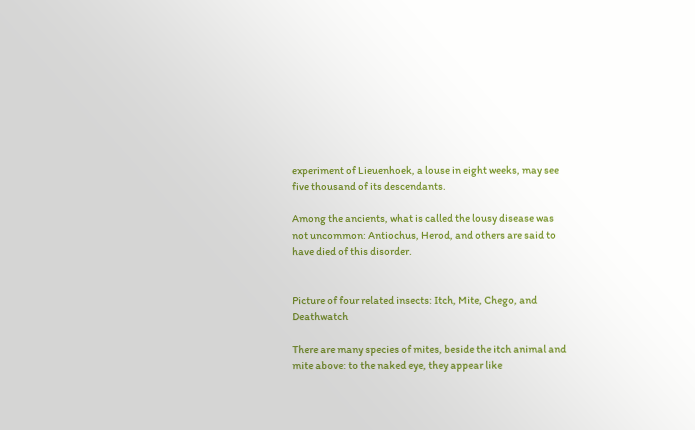experiment of Lieuenhoek, a louse in eight weeks, may see five thousand of its descendants.

Among the ancients, what is called the lousy disease was not uncommon: Antiochus, Herod, and others are said to have died of this disorder.


Picture of four related insects: Itch, Mite, Chego, and Deathwatch

There are many species of mites, beside the itch animal and mite above: to the naked eye, they appear like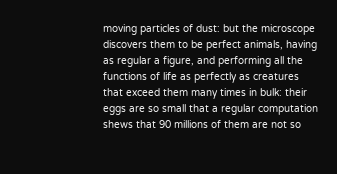moving particles of dust: but the microscope discovers them to be perfect animals, having as regular a figure, and performing all the functions of life as perfectly as creatures that exceed them many times in bulk: their eggs are so small that a regular computation shews that 90 millions of them are not so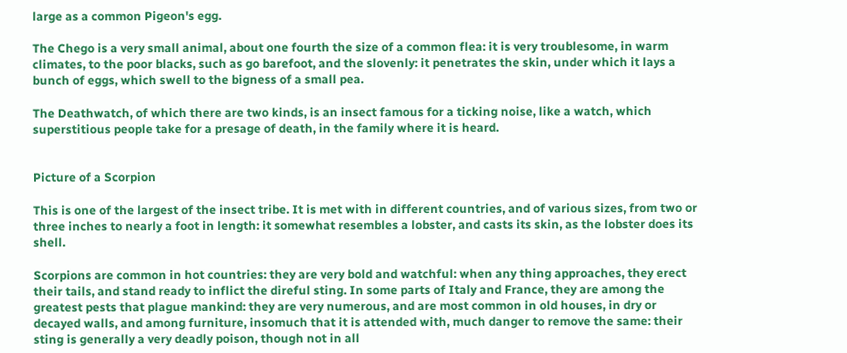large as a common Pigeon's egg.

The Chego is a very small animal, about one fourth the size of a common flea: it is very troublesome, in warm climates, to the poor blacks, such as go barefoot, and the slovenly: it penetrates the skin, under which it lays a bunch of eggs, which swell to the bigness of a small pea.

The Deathwatch, of which there are two kinds, is an insect famous for a ticking noise, like a watch, which superstitious people take for a presage of death, in the family where it is heard.


Picture of a Scorpion

This is one of the largest of the insect tribe. It is met with in different countries, and of various sizes, from two or three inches to nearly a foot in length: it somewhat resembles a lobster, and casts its skin, as the lobster does its shell.

Scorpions are common in hot countries: they are very bold and watchful: when any thing approaches, they erect their tails, and stand ready to inflict the direful sting. In some parts of Italy and France, they are among the greatest pests that plague mankind: they are very numerous, and are most common in old houses, in dry or decayed walls, and among furniture, insomuch that it is attended with, much danger to remove the same: their sting is generally a very deadly poison, though not in all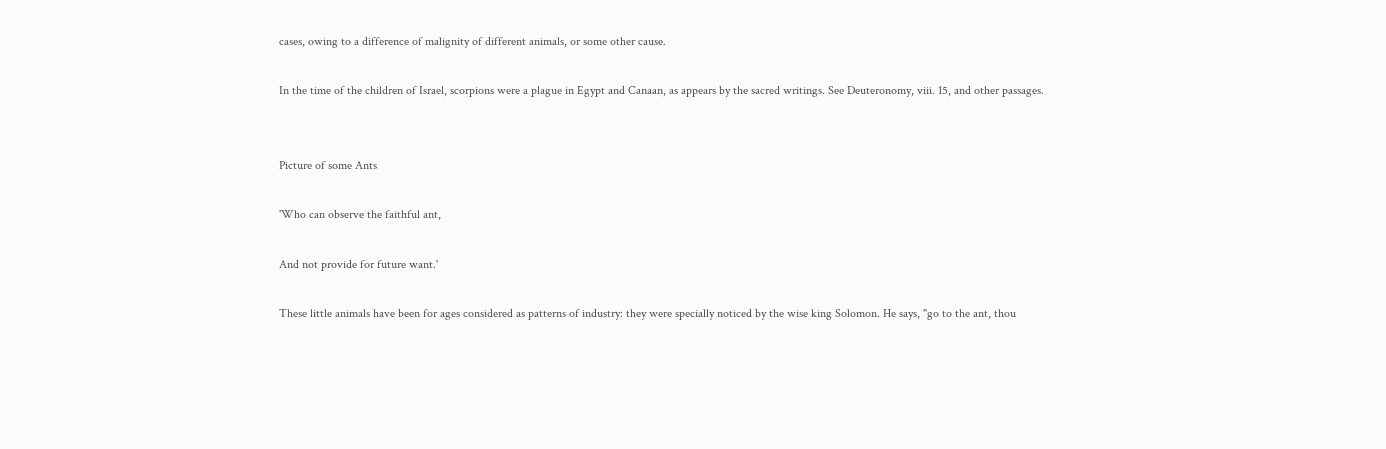cases, owing to a difference of malignity of different animals, or some other cause.

In the time of the children of Israel, scorpions were a plague in Egypt and Canaan, as appears by the sacred writings. See Deuteronomy, viii. 15, and other passages.


Picture of some Ants

'Who can observe the faithful ant,

And not provide for future want.'

These little animals have been for ages considered as patterns of industry: they were specially noticed by the wise king Solomon. He says, "go to the ant, thou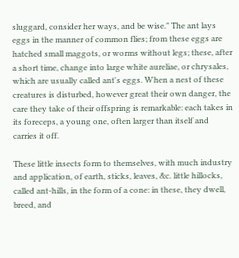sluggard, consider her ways, and be wise." The ant lays eggs in the manner of common flies; from these eggs are hatched small maggots, or worms without legs; these, after a short time, change into large white aureliae, or chrysales, which are usually called ant's eggs. When a nest of these creatures is disturbed, however great their own danger, the care they take of their offspring is remarkable: each takes in its foreceps, a young one, often larger than itself and carries it off.

These little insects form to themselves, with much industry and application, of earth, sticks, leaves, &c. little hillocks, called ant-hills, in the form of a cone: in these, they dwell, breed, and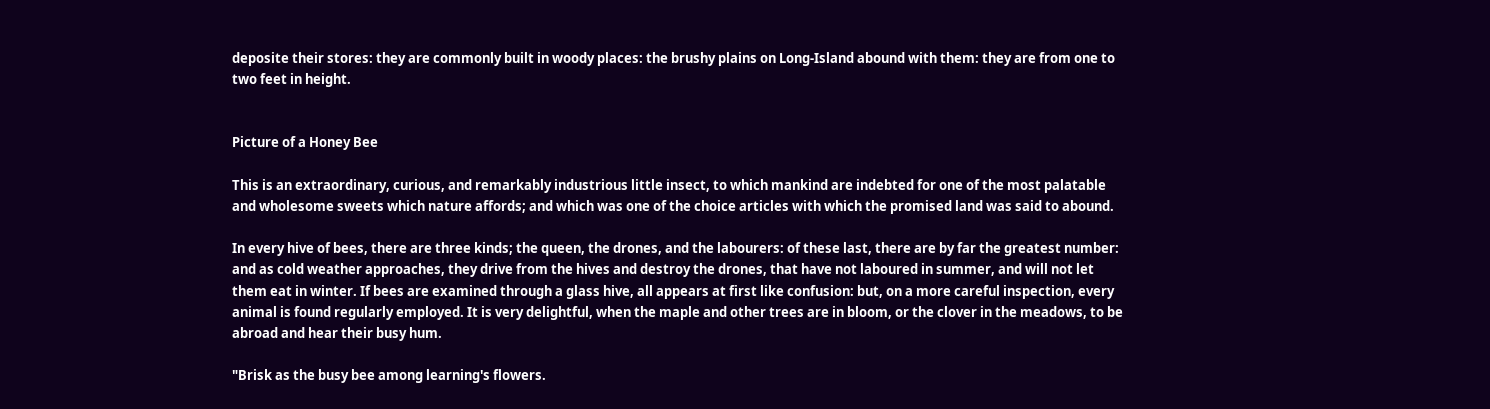deposite their stores: they are commonly built in woody places: the brushy plains on Long-Island abound with them: they are from one to two feet in height.


Picture of a Honey Bee

This is an extraordinary, curious, and remarkably industrious little insect, to which mankind are indebted for one of the most palatable and wholesome sweets which nature affords; and which was one of the choice articles with which the promised land was said to abound.

In every hive of bees, there are three kinds; the queen, the drones, and the labourers: of these last, there are by far the greatest number: and as cold weather approaches, they drive from the hives and destroy the drones, that have not laboured in summer, and will not let them eat in winter. If bees are examined through a glass hive, all appears at first like confusion: but, on a more careful inspection, every animal is found regularly employed. It is very delightful, when the maple and other trees are in bloom, or the clover in the meadows, to be abroad and hear their busy hum.

"Brisk as the busy bee among learning's flowers.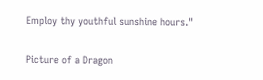Employ thy youthful sunshine hours."


Picture of a Dragon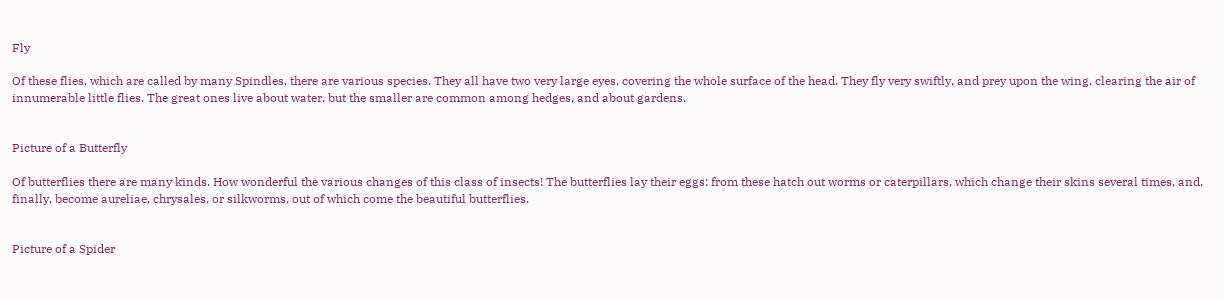Fly

Of these flies, which are called by many Spindles, there are various species. They all have two very large eyes, covering the whole surface of the head. They fly very swiftly, and prey upon the wing, clearing the air of innumerable little flies. The great ones live about water, but the smaller are common among hedges, and about gardens.


Picture of a Butterfly

Of butterflies there are many kinds. How wonderful the various changes of this class of insects! The butterflies lay their eggs: from these hatch out worms or caterpillars, which change their skins several times, and, finally, become aureliae, chrysales, or silkworms, out of which come the beautiful butterflies.


Picture of a Spider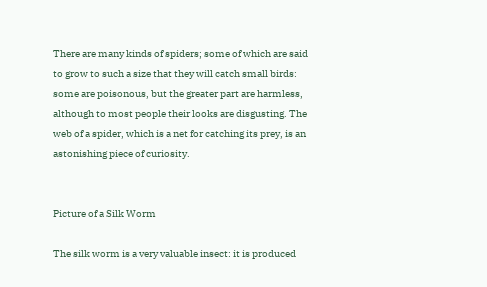There are many kinds of spiders; some of which are said to grow to such a size that they will catch small birds: some are poisonous, but the greater part are harmless, although to most people their looks are disgusting. The web of a spider, which is a net for catching its prey, is an astonishing piece of curiosity.


Picture of a Silk Worm

The silk worm is a very valuable insect: it is produced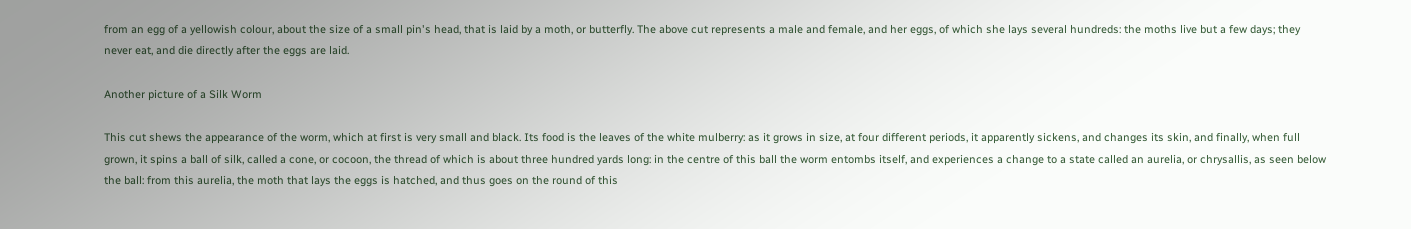from an egg of a yellowish colour, about the size of a small pin's head, that is laid by a moth, or butterfly. The above cut represents a male and female, and her eggs, of which she lays several hundreds: the moths live but a few days; they never eat, and die directly after the eggs are laid.

Another picture of a Silk Worm

This cut shews the appearance of the worm, which at first is very small and black. Its food is the leaves of the white mulberry: as it grows in size, at four different periods, it apparently sickens, and changes its skin, and finally, when full grown, it spins a ball of silk, called a cone, or cocoon, the thread of which is about three hundred yards long: in the centre of this ball the worm entombs itself, and experiences a change to a state called an aurelia, or chrysallis, as seen below the ball: from this aurelia, the moth that lays the eggs is hatched, and thus goes on the round of this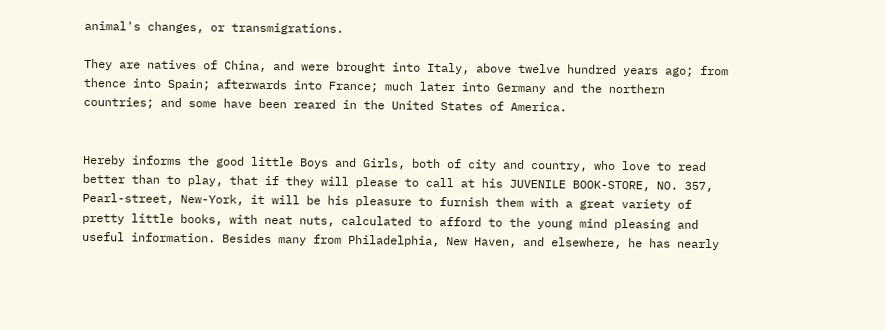animal's changes, or transmigrations.

They are natives of China, and were brought into Italy, above twelve hundred years ago; from thence into Spain; afterwards into France; much later into Germany and the northern countries; and some have been reared in the United States of America.


Hereby informs the good little Boys and Girls, both of city and country, who love to read better than to play, that if they will please to call at his JUVENILE BOOK-STORE, NO. 357, Pearl-street, New-York, it will be his pleasure to furnish them with a great variety of pretty little books, with neat nuts, calculated to afford to the young mind pleasing and useful information. Besides many from Philadelphia, New Haven, and elsewhere, he has nearly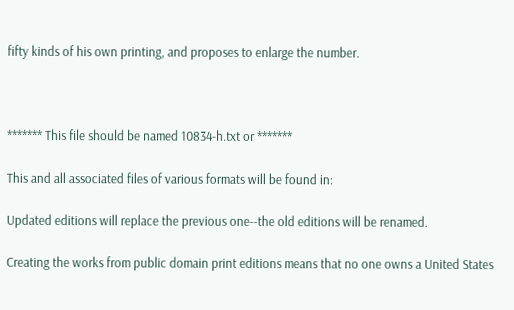fifty kinds of his own printing, and proposes to enlarge the number.



******* This file should be named 10834-h.txt or *******

This and all associated files of various formats will be found in:

Updated editions will replace the previous one--the old editions will be renamed.

Creating the works from public domain print editions means that no one owns a United States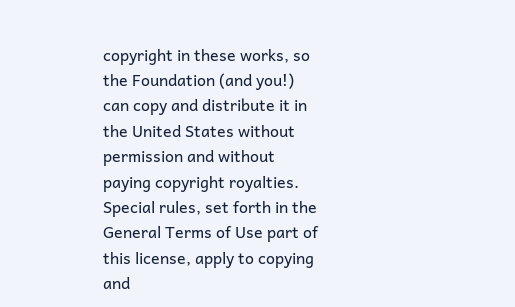copyright in these works, so the Foundation (and you!) can copy and distribute it in the United States without permission and without paying copyright royalties. Special rules, set forth in the General Terms of Use part of this license, apply to copying and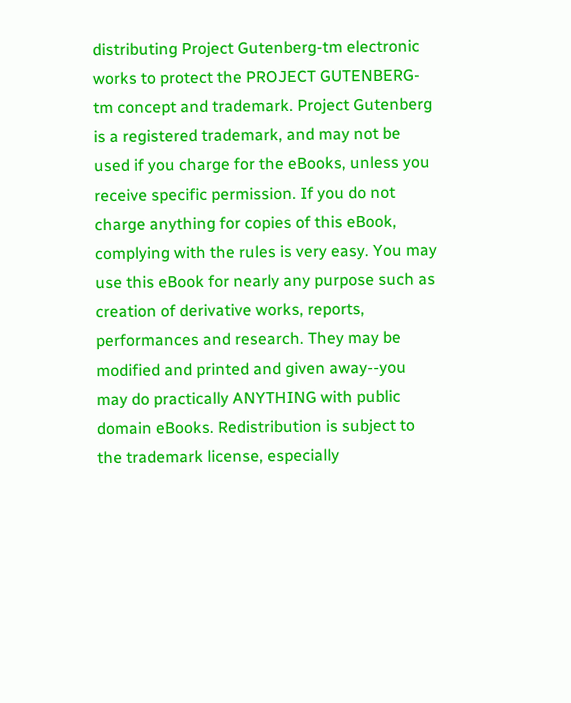distributing Project Gutenberg-tm electronic works to protect the PROJECT GUTENBERG-tm concept and trademark. Project Gutenberg is a registered trademark, and may not be used if you charge for the eBooks, unless you receive specific permission. If you do not charge anything for copies of this eBook, complying with the rules is very easy. You may use this eBook for nearly any purpose such as creation of derivative works, reports, performances and research. They may be modified and printed and given away--you may do practically ANYTHING with public domain eBooks. Redistribution is subject to the trademark license, especially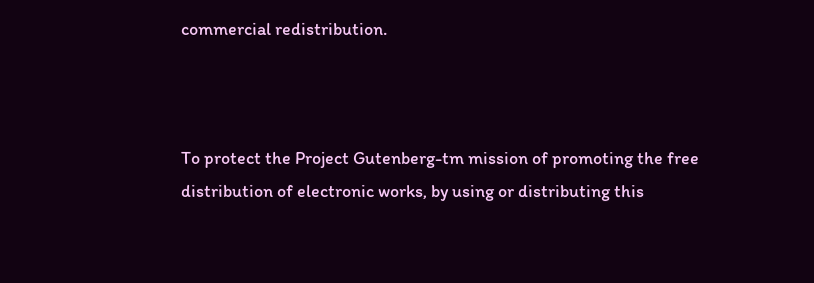commercial redistribution.



To protect the Project Gutenberg-tm mission of promoting the free
distribution of electronic works, by using or distributing this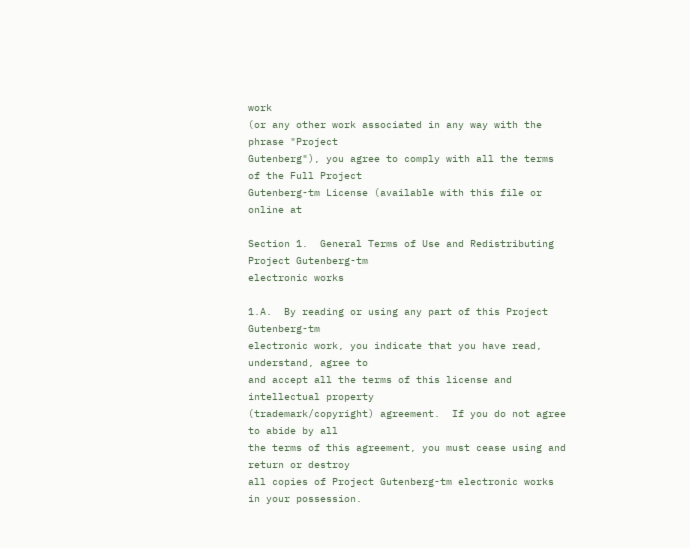work
(or any other work associated in any way with the phrase "Project
Gutenberg"), you agree to comply with all the terms of the Full Project
Gutenberg-tm License (available with this file or online at

Section 1.  General Terms of Use and Redistributing Project Gutenberg-tm
electronic works

1.A.  By reading or using any part of this Project Gutenberg-tm
electronic work, you indicate that you have read, understand, agree to
and accept all the terms of this license and intellectual property
(trademark/copyright) agreement.  If you do not agree to abide by all
the terms of this agreement, you must cease using and return or destroy
all copies of Project Gutenberg-tm electronic works in your possession.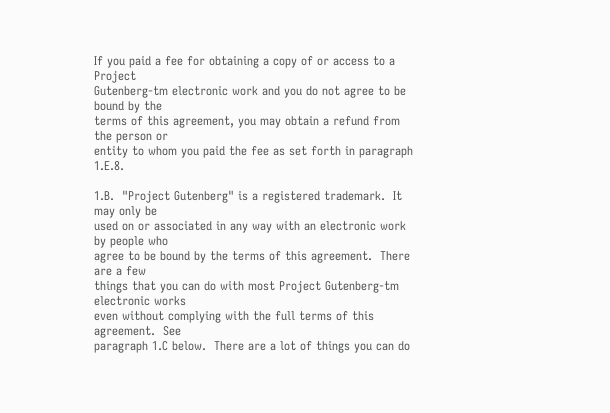If you paid a fee for obtaining a copy of or access to a Project
Gutenberg-tm electronic work and you do not agree to be bound by the
terms of this agreement, you may obtain a refund from the person or
entity to whom you paid the fee as set forth in paragraph 1.E.8.

1.B.  "Project Gutenberg" is a registered trademark.  It may only be
used on or associated in any way with an electronic work by people who
agree to be bound by the terms of this agreement.  There are a few
things that you can do with most Project Gutenberg-tm electronic works
even without complying with the full terms of this agreement.  See
paragraph 1.C below.  There are a lot of things you can do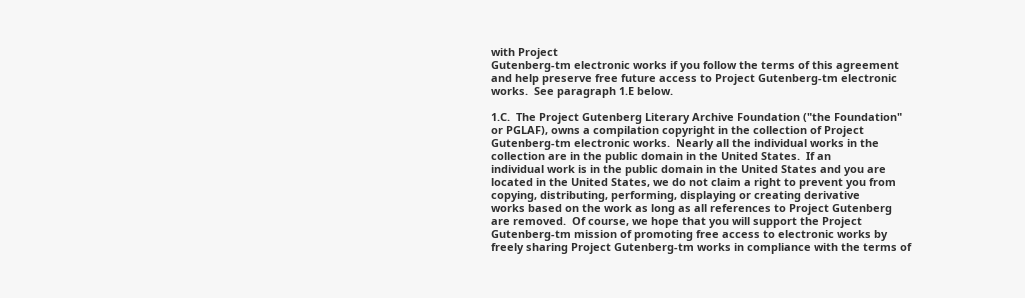with Project
Gutenberg-tm electronic works if you follow the terms of this agreement
and help preserve free future access to Project Gutenberg-tm electronic
works.  See paragraph 1.E below.

1.C.  The Project Gutenberg Literary Archive Foundation ("the Foundation"
or PGLAF), owns a compilation copyright in the collection of Project
Gutenberg-tm electronic works.  Nearly all the individual works in the
collection are in the public domain in the United States.  If an
individual work is in the public domain in the United States and you are
located in the United States, we do not claim a right to prevent you from
copying, distributing, performing, displaying or creating derivative
works based on the work as long as all references to Project Gutenberg
are removed.  Of course, we hope that you will support the Project
Gutenberg-tm mission of promoting free access to electronic works by
freely sharing Project Gutenberg-tm works in compliance with the terms of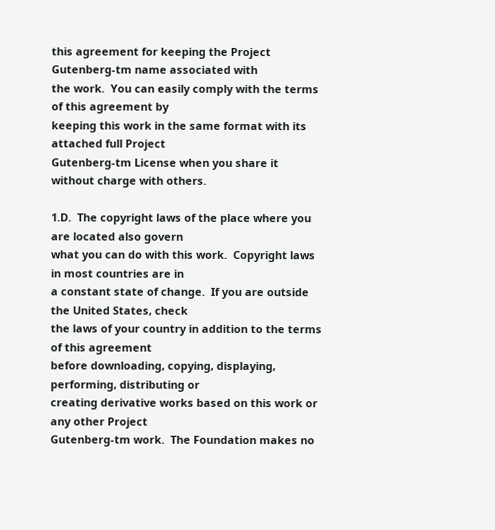this agreement for keeping the Project Gutenberg-tm name associated with
the work.  You can easily comply with the terms of this agreement by
keeping this work in the same format with its attached full Project
Gutenberg-tm License when you share it without charge with others.

1.D.  The copyright laws of the place where you are located also govern
what you can do with this work.  Copyright laws in most countries are in
a constant state of change.  If you are outside the United States, check
the laws of your country in addition to the terms of this agreement
before downloading, copying, displaying, performing, distributing or
creating derivative works based on this work or any other Project
Gutenberg-tm work.  The Foundation makes no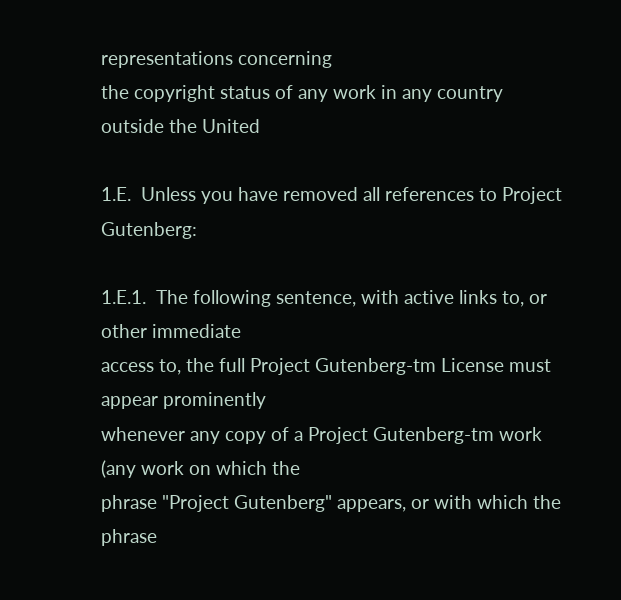representations concerning
the copyright status of any work in any country outside the United

1.E.  Unless you have removed all references to Project Gutenberg:

1.E.1.  The following sentence, with active links to, or other immediate
access to, the full Project Gutenberg-tm License must appear prominently
whenever any copy of a Project Gutenberg-tm work (any work on which the
phrase "Project Gutenberg" appears, or with which the phrase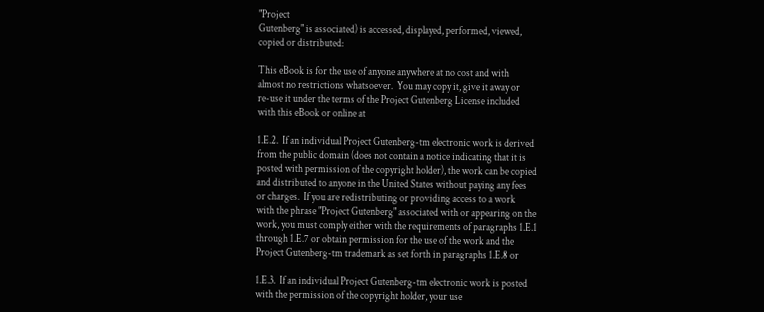"Project
Gutenberg" is associated) is accessed, displayed, performed, viewed,
copied or distributed:

This eBook is for the use of anyone anywhere at no cost and with
almost no restrictions whatsoever.  You may copy it, give it away or
re-use it under the terms of the Project Gutenberg License included
with this eBook or online at

1.E.2.  If an individual Project Gutenberg-tm electronic work is derived
from the public domain (does not contain a notice indicating that it is
posted with permission of the copyright holder), the work can be copied
and distributed to anyone in the United States without paying any fees
or charges.  If you are redistributing or providing access to a work
with the phrase "Project Gutenberg" associated with or appearing on the
work, you must comply either with the requirements of paragraphs 1.E.1
through 1.E.7 or obtain permission for the use of the work and the
Project Gutenberg-tm trademark as set forth in paragraphs 1.E.8 or

1.E.3.  If an individual Project Gutenberg-tm electronic work is posted
with the permission of the copyright holder, your use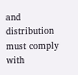and distribution
must comply with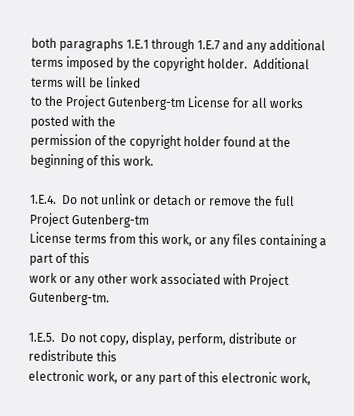both paragraphs 1.E.1 through 1.E.7 and any additional
terms imposed by the copyright holder.  Additional terms will be linked
to the Project Gutenberg-tm License for all works posted with the
permission of the copyright holder found at the beginning of this work.

1.E.4.  Do not unlink or detach or remove the full Project Gutenberg-tm
License terms from this work, or any files containing a part of this
work or any other work associated with Project Gutenberg-tm.

1.E.5.  Do not copy, display, perform, distribute or redistribute this
electronic work, or any part of this electronic work,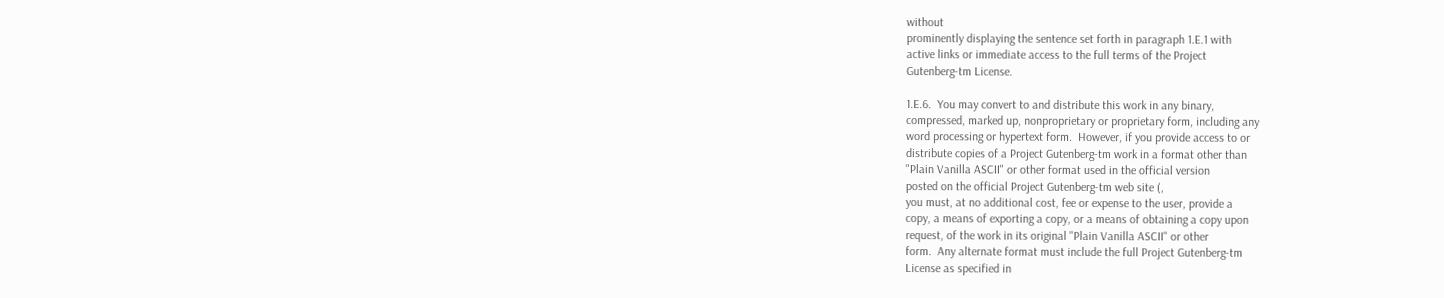without
prominently displaying the sentence set forth in paragraph 1.E.1 with
active links or immediate access to the full terms of the Project
Gutenberg-tm License.

1.E.6.  You may convert to and distribute this work in any binary,
compressed, marked up, nonproprietary or proprietary form, including any
word processing or hypertext form.  However, if you provide access to or
distribute copies of a Project Gutenberg-tm work in a format other than
"Plain Vanilla ASCII" or other format used in the official version
posted on the official Project Gutenberg-tm web site (,
you must, at no additional cost, fee or expense to the user, provide a
copy, a means of exporting a copy, or a means of obtaining a copy upon
request, of the work in its original "Plain Vanilla ASCII" or other
form.  Any alternate format must include the full Project Gutenberg-tm
License as specified in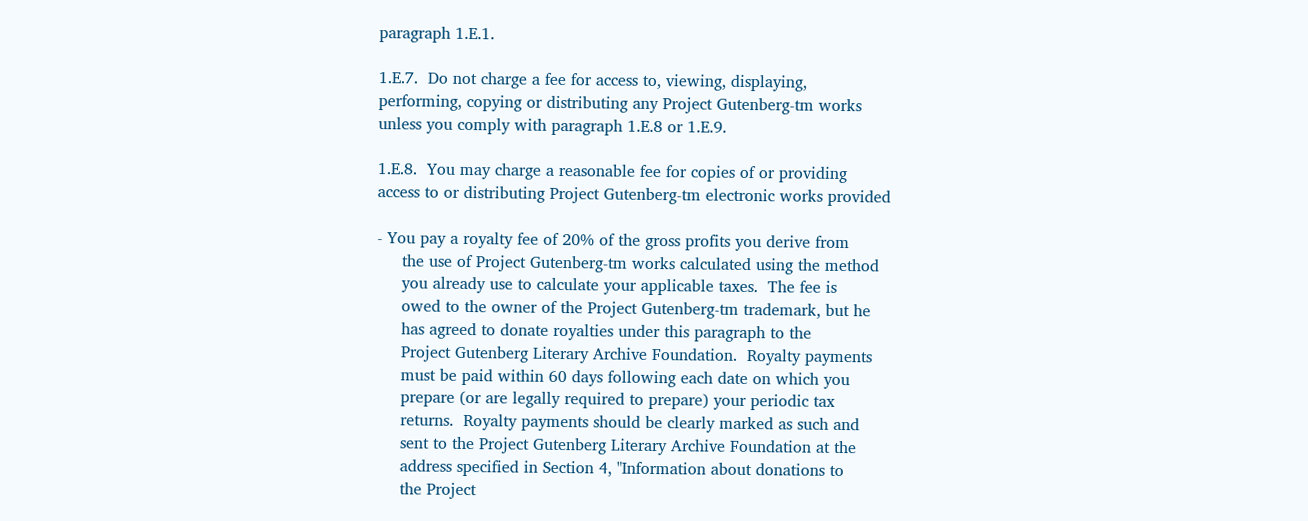paragraph 1.E.1.

1.E.7.  Do not charge a fee for access to, viewing, displaying,
performing, copying or distributing any Project Gutenberg-tm works
unless you comply with paragraph 1.E.8 or 1.E.9.

1.E.8.  You may charge a reasonable fee for copies of or providing
access to or distributing Project Gutenberg-tm electronic works provided

- You pay a royalty fee of 20% of the gross profits you derive from
     the use of Project Gutenberg-tm works calculated using the method
     you already use to calculate your applicable taxes.  The fee is
     owed to the owner of the Project Gutenberg-tm trademark, but he
     has agreed to donate royalties under this paragraph to the
     Project Gutenberg Literary Archive Foundation.  Royalty payments
     must be paid within 60 days following each date on which you
     prepare (or are legally required to prepare) your periodic tax
     returns.  Royalty payments should be clearly marked as such and
     sent to the Project Gutenberg Literary Archive Foundation at the
     address specified in Section 4, "Information about donations to
     the Project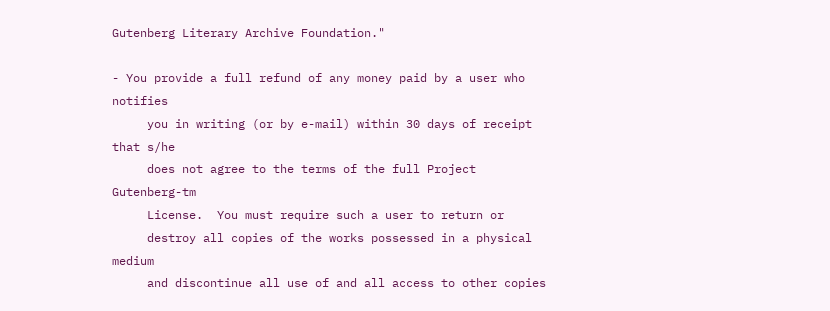Gutenberg Literary Archive Foundation."

- You provide a full refund of any money paid by a user who notifies
     you in writing (or by e-mail) within 30 days of receipt that s/he
     does not agree to the terms of the full Project Gutenberg-tm
     License.  You must require such a user to return or
     destroy all copies of the works possessed in a physical medium
     and discontinue all use of and all access to other copies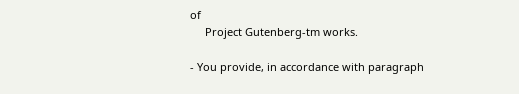of
     Project Gutenberg-tm works.

- You provide, in accordance with paragraph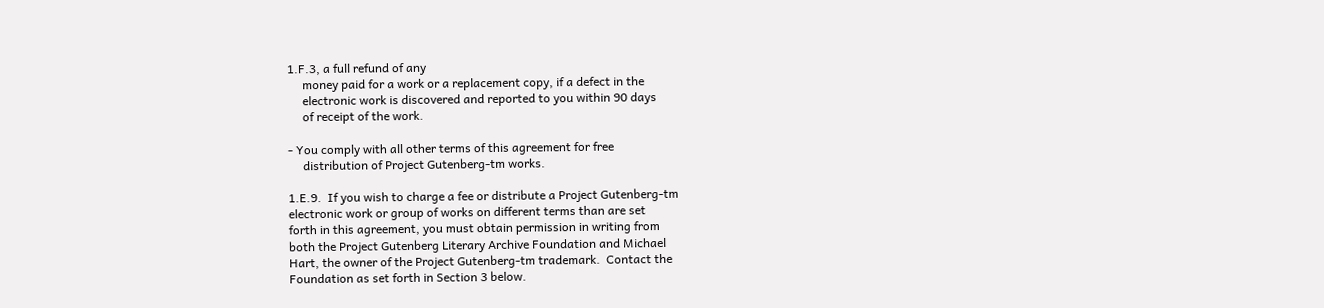1.F.3, a full refund of any
     money paid for a work or a replacement copy, if a defect in the
     electronic work is discovered and reported to you within 90 days
     of receipt of the work.

- You comply with all other terms of this agreement for free
     distribution of Project Gutenberg-tm works.

1.E.9.  If you wish to charge a fee or distribute a Project Gutenberg-tm
electronic work or group of works on different terms than are set
forth in this agreement, you must obtain permission in writing from
both the Project Gutenberg Literary Archive Foundation and Michael
Hart, the owner of the Project Gutenberg-tm trademark.  Contact the
Foundation as set forth in Section 3 below.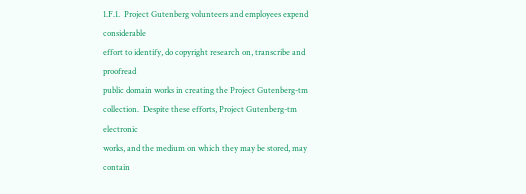1.F.1.  Project Gutenberg volunteers and employees expend considerable
effort to identify, do copyright research on, transcribe and proofread
public domain works in creating the Project Gutenberg-tm
collection.  Despite these efforts, Project Gutenberg-tm electronic
works, and the medium on which they may be stored, may contain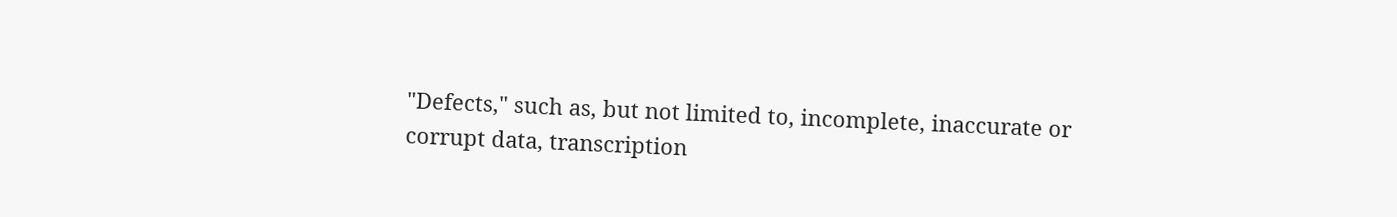"Defects," such as, but not limited to, incomplete, inaccurate or
corrupt data, transcription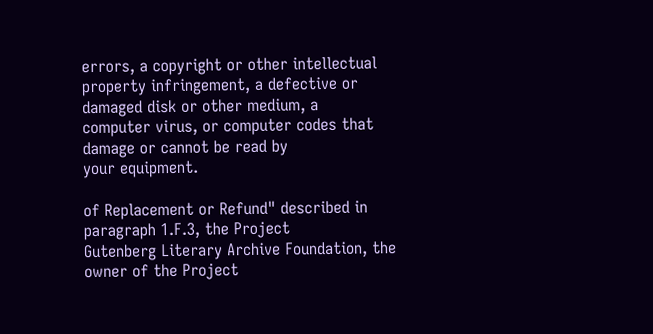errors, a copyright or other intellectual
property infringement, a defective or damaged disk or other medium, a
computer virus, or computer codes that damage or cannot be read by
your equipment.

of Replacement or Refund" described in paragraph 1.F.3, the Project
Gutenberg Literary Archive Foundation, the owner of the Project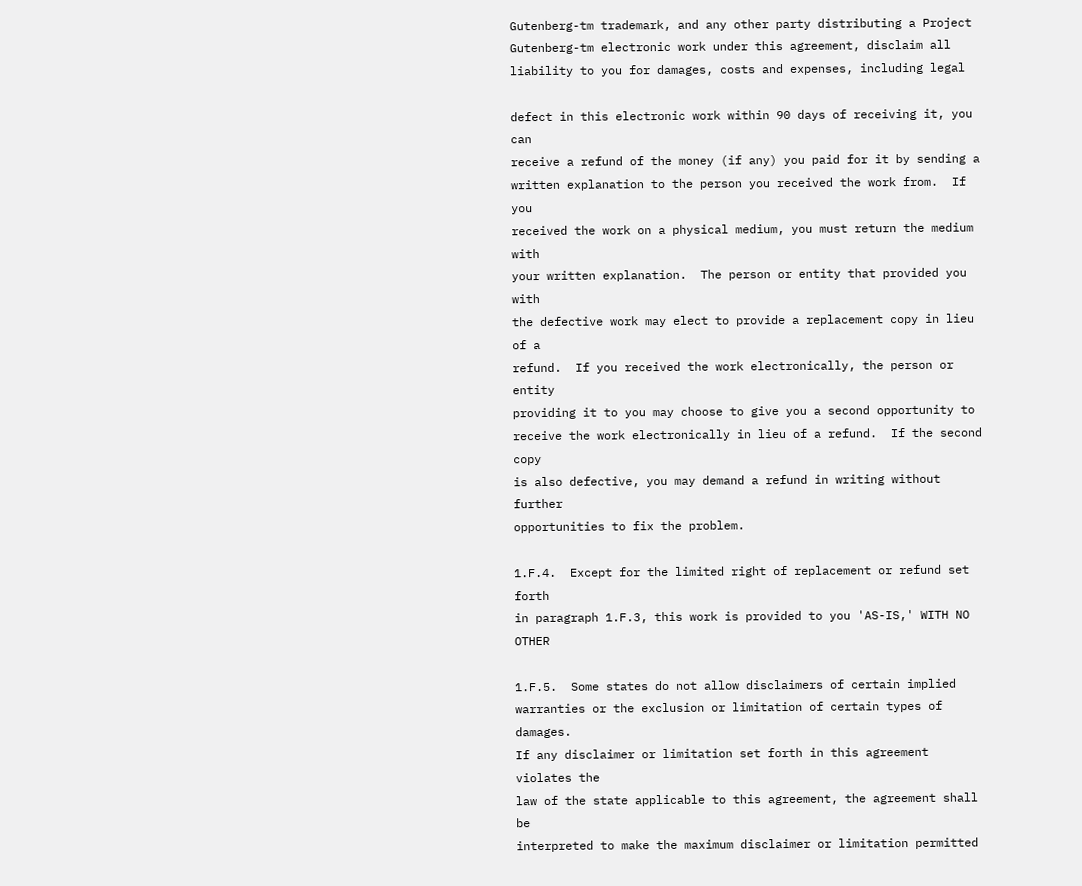Gutenberg-tm trademark, and any other party distributing a Project
Gutenberg-tm electronic work under this agreement, disclaim all
liability to you for damages, costs and expenses, including legal

defect in this electronic work within 90 days of receiving it, you can
receive a refund of the money (if any) you paid for it by sending a
written explanation to the person you received the work from.  If you
received the work on a physical medium, you must return the medium with
your written explanation.  The person or entity that provided you with
the defective work may elect to provide a replacement copy in lieu of a
refund.  If you received the work electronically, the person or entity
providing it to you may choose to give you a second opportunity to
receive the work electronically in lieu of a refund.  If the second copy
is also defective, you may demand a refund in writing without further
opportunities to fix the problem.

1.F.4.  Except for the limited right of replacement or refund set forth
in paragraph 1.F.3, this work is provided to you 'AS-IS,' WITH NO OTHER

1.F.5.  Some states do not allow disclaimers of certain implied
warranties or the exclusion or limitation of certain types of damages.
If any disclaimer or limitation set forth in this agreement violates the
law of the state applicable to this agreement, the agreement shall be
interpreted to make the maximum disclaimer or limitation permitted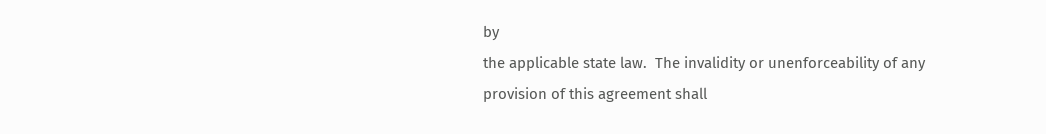by
the applicable state law.  The invalidity or unenforceability of any
provision of this agreement shall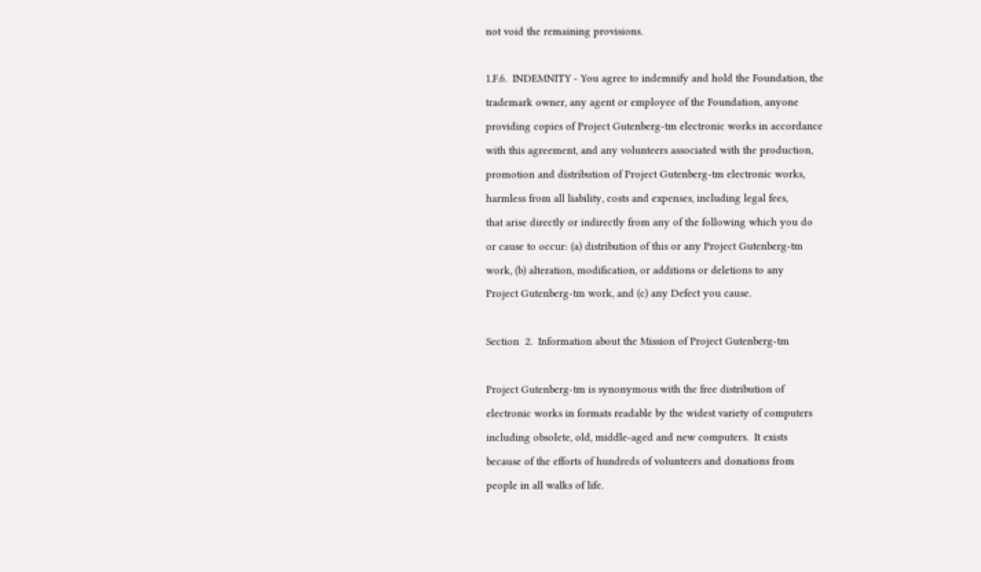not void the remaining provisions.

1.F.6.  INDEMNITY - You agree to indemnify and hold the Foundation, the
trademark owner, any agent or employee of the Foundation, anyone
providing copies of Project Gutenberg-tm electronic works in accordance
with this agreement, and any volunteers associated with the production,
promotion and distribution of Project Gutenberg-tm electronic works,
harmless from all liability, costs and expenses, including legal fees,
that arise directly or indirectly from any of the following which you do
or cause to occur: (a) distribution of this or any Project Gutenberg-tm
work, (b) alteration, modification, or additions or deletions to any
Project Gutenberg-tm work, and (c) any Defect you cause.

Section  2.  Information about the Mission of Project Gutenberg-tm

Project Gutenberg-tm is synonymous with the free distribution of
electronic works in formats readable by the widest variety of computers
including obsolete, old, middle-aged and new computers.  It exists
because of the efforts of hundreds of volunteers and donations from
people in all walks of life.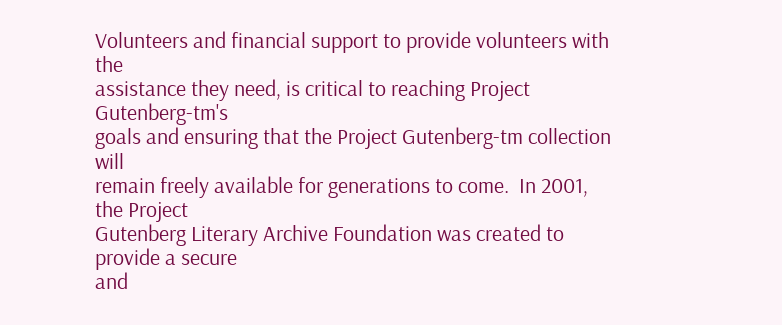Volunteers and financial support to provide volunteers with the
assistance they need, is critical to reaching Project Gutenberg-tm's
goals and ensuring that the Project Gutenberg-tm collection will
remain freely available for generations to come.  In 2001, the Project
Gutenberg Literary Archive Foundation was created to provide a secure
and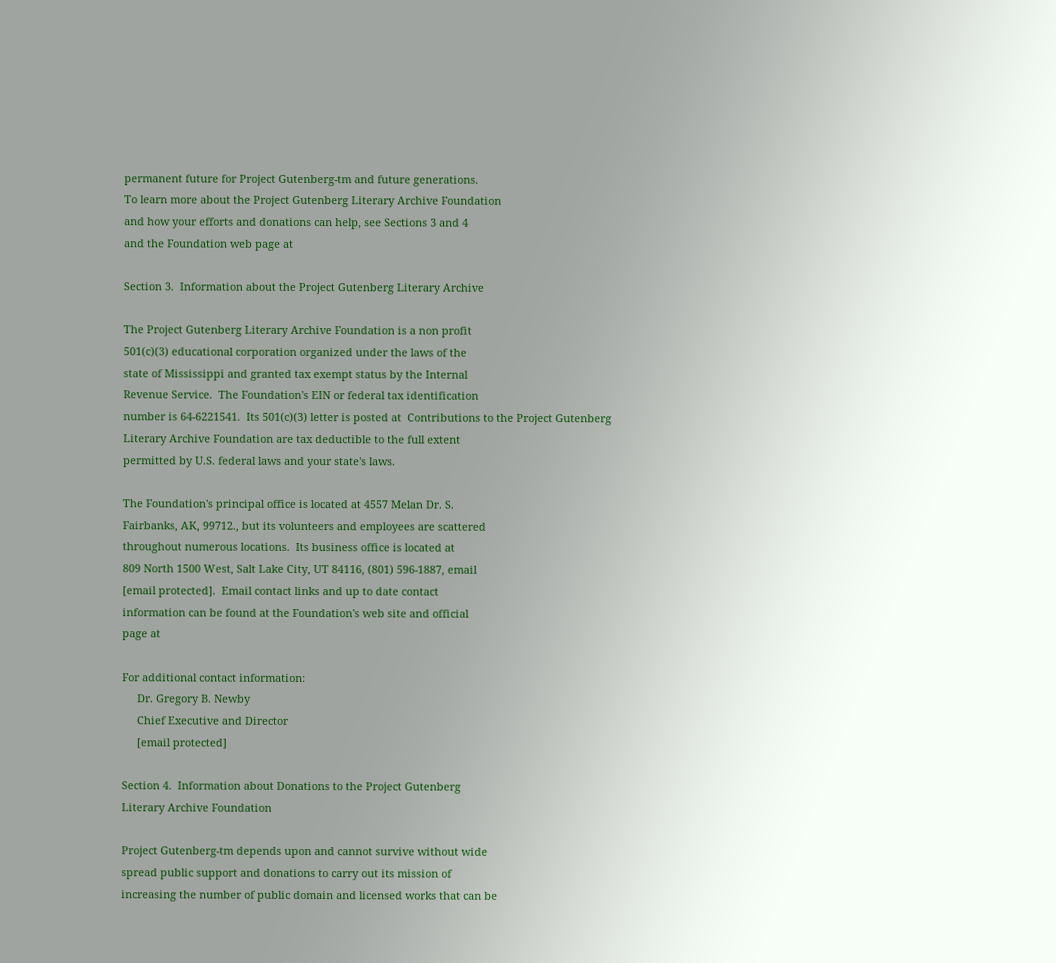permanent future for Project Gutenberg-tm and future generations.
To learn more about the Project Gutenberg Literary Archive Foundation
and how your efforts and donations can help, see Sections 3 and 4
and the Foundation web page at

Section 3.  Information about the Project Gutenberg Literary Archive

The Project Gutenberg Literary Archive Foundation is a non profit
501(c)(3) educational corporation organized under the laws of the
state of Mississippi and granted tax exempt status by the Internal
Revenue Service.  The Foundation's EIN or federal tax identification
number is 64-6221541.  Its 501(c)(3) letter is posted at  Contributions to the Project Gutenberg
Literary Archive Foundation are tax deductible to the full extent
permitted by U.S. federal laws and your state's laws.

The Foundation's principal office is located at 4557 Melan Dr. S.
Fairbanks, AK, 99712., but its volunteers and employees are scattered
throughout numerous locations.  Its business office is located at
809 North 1500 West, Salt Lake City, UT 84116, (801) 596-1887, email
[email protected].  Email contact links and up to date contact
information can be found at the Foundation's web site and official
page at

For additional contact information:
     Dr. Gregory B. Newby
     Chief Executive and Director
     [email protected]

Section 4.  Information about Donations to the Project Gutenberg
Literary Archive Foundation

Project Gutenberg-tm depends upon and cannot survive without wide
spread public support and donations to carry out its mission of
increasing the number of public domain and licensed works that can be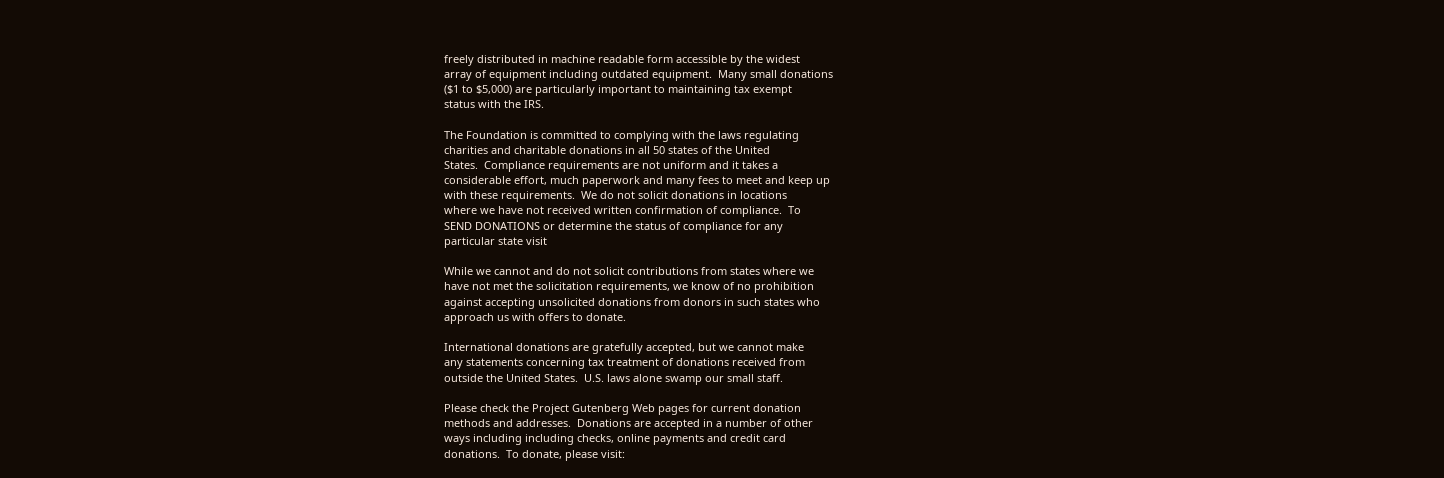freely distributed in machine readable form accessible by the widest
array of equipment including outdated equipment.  Many small donations
($1 to $5,000) are particularly important to maintaining tax exempt
status with the IRS.

The Foundation is committed to complying with the laws regulating
charities and charitable donations in all 50 states of the United
States.  Compliance requirements are not uniform and it takes a
considerable effort, much paperwork and many fees to meet and keep up
with these requirements.  We do not solicit donations in locations
where we have not received written confirmation of compliance.  To
SEND DONATIONS or determine the status of compliance for any
particular state visit

While we cannot and do not solicit contributions from states where we
have not met the solicitation requirements, we know of no prohibition
against accepting unsolicited donations from donors in such states who
approach us with offers to donate.

International donations are gratefully accepted, but we cannot make
any statements concerning tax treatment of donations received from
outside the United States.  U.S. laws alone swamp our small staff.

Please check the Project Gutenberg Web pages for current donation
methods and addresses.  Donations are accepted in a number of other
ways including including checks, online payments and credit card
donations.  To donate, please visit: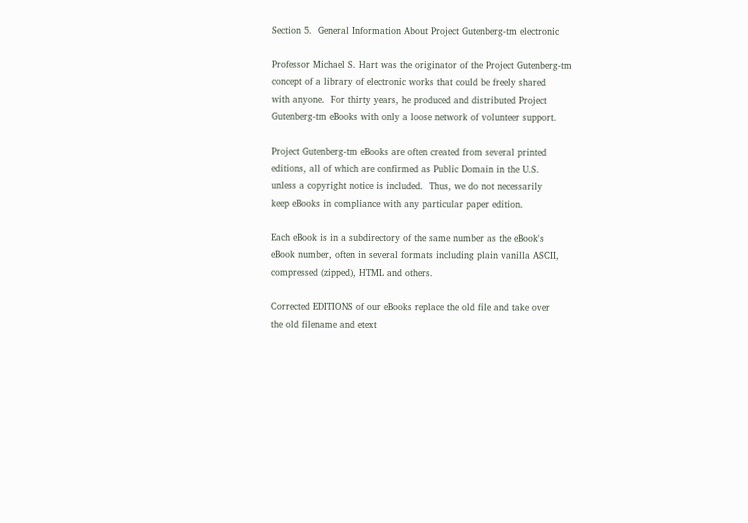Section 5.  General Information About Project Gutenberg-tm electronic

Professor Michael S. Hart was the originator of the Project Gutenberg-tm
concept of a library of electronic works that could be freely shared
with anyone.  For thirty years, he produced and distributed Project
Gutenberg-tm eBooks with only a loose network of volunteer support.

Project Gutenberg-tm eBooks are often created from several printed
editions, all of which are confirmed as Public Domain in the U.S.
unless a copyright notice is included.  Thus, we do not necessarily
keep eBooks in compliance with any particular paper edition.

Each eBook is in a subdirectory of the same number as the eBook's
eBook number, often in several formats including plain vanilla ASCII,
compressed (zipped), HTML and others.

Corrected EDITIONS of our eBooks replace the old file and take over
the old filename and etext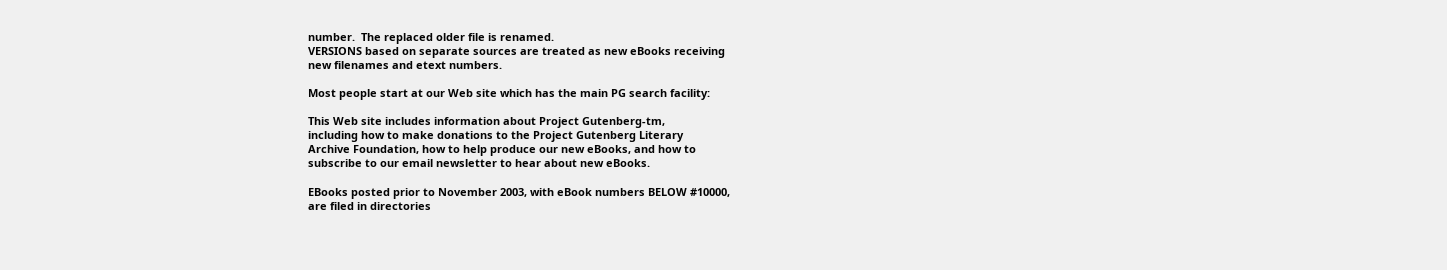number.  The replaced older file is renamed.
VERSIONS based on separate sources are treated as new eBooks receiving
new filenames and etext numbers.

Most people start at our Web site which has the main PG search facility:

This Web site includes information about Project Gutenberg-tm,
including how to make donations to the Project Gutenberg Literary
Archive Foundation, how to help produce our new eBooks, and how to
subscribe to our email newsletter to hear about new eBooks.

EBooks posted prior to November 2003, with eBook numbers BELOW #10000,
are filed in directories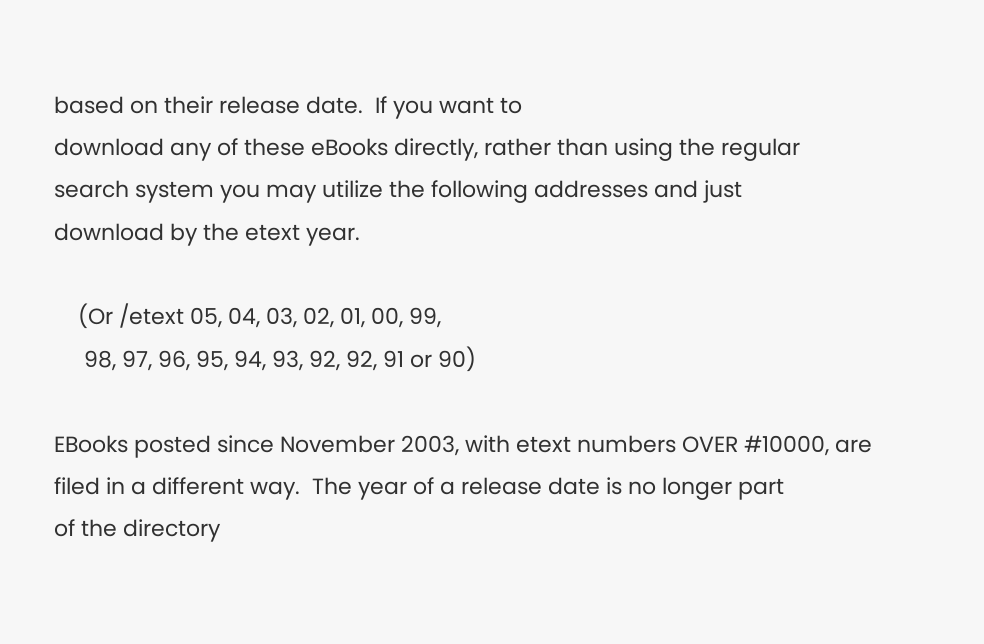based on their release date.  If you want to
download any of these eBooks directly, rather than using the regular
search system you may utilize the following addresses and just
download by the etext year.

    (Or /etext 05, 04, 03, 02, 01, 00, 99,
     98, 97, 96, 95, 94, 93, 92, 92, 91 or 90)

EBooks posted since November 2003, with etext numbers OVER #10000, are
filed in a different way.  The year of a release date is no longer part
of the directory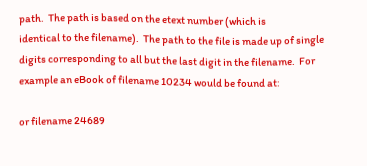path.  The path is based on the etext number (which is
identical to the filename).  The path to the file is made up of single
digits corresponding to all but the last digit in the filename.  For
example an eBook of filename 10234 would be found at:

or filename 24689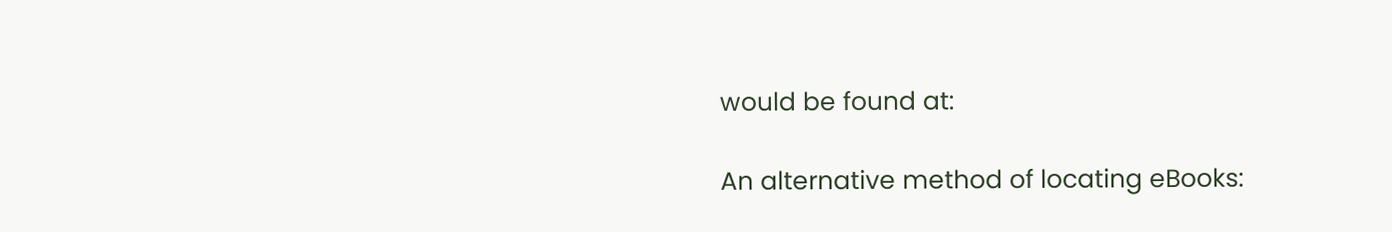would be found at:

An alternative method of locating eBooks: